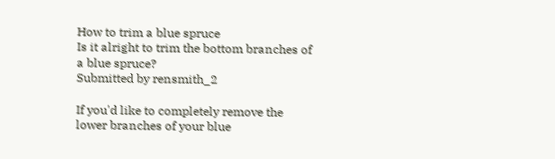How to trim a blue spruce
Is it alright to trim the bottom branches of a blue spruce?
Submitted by rensmith_2

If you'd like to completely remove the lower branches of your blue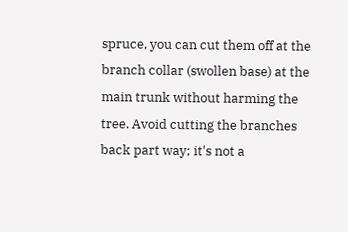spruce, you can cut them off at the branch collar (swollen base) at the main trunk without harming the tree. Avoid cutting the branches back part way; it's not a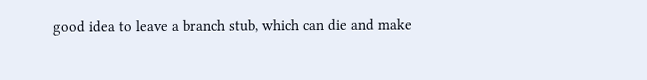good idea to leave a branch stub, which can die and make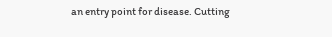an entry point for disease. Cutting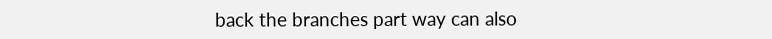back the branches part way can also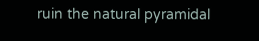ruin the natural pyramidal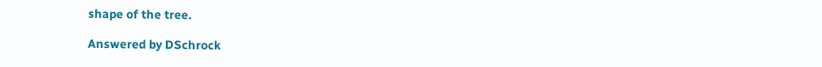shape of the tree.

Answered by DSchrock